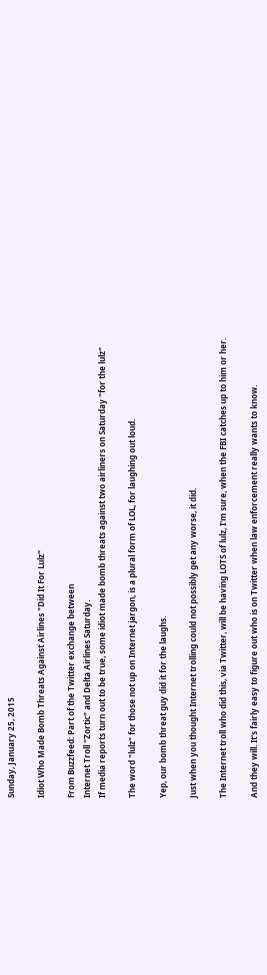Sunday, January 25, 2015

Idiot Who Made Bomb Threats Against Airlines "Did It For Lulz"

From Buzzfeed: Part of the Twitter exchange between
Internet Troll "Zortic" and Delta Airlines Saturday.
If media reports turn out to be true, some idiot made bomb threats against two airliners on Saturday "for the lulz"

The word "lulz" for those not up on Internet jargon, is a plural form of LOL, for laughing out loud.

Yep, our bomb threat guy did it for the laughs.

Just when you thought Internet trolling could not possibly get any worse, it did.

The Internet troll who did this, via Twitter, will be having LOTS of lulz, I'm sure, when the FBI catches up to him or her.

And they will. It's fairly easy to figure out who is on Twitter when law enforcement really wants to know.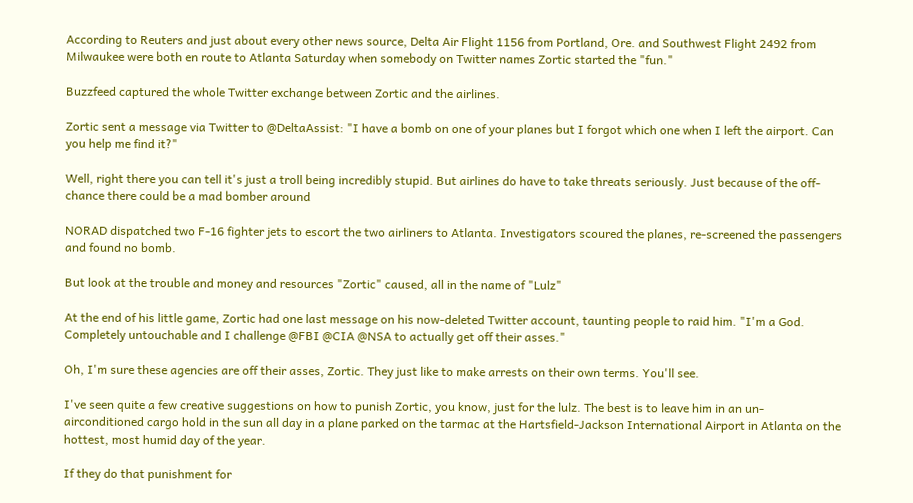According to Reuters and just about every other news source, Delta Air Flight 1156 from Portland, Ore. and Southwest Flight 2492 from Milwaukee were both en route to Atlanta Saturday when somebody on Twitter names Zortic started the "fun."

Buzzfeed captured the whole Twitter exchange between Zortic and the airlines.

Zortic sent a message via Twitter to @DeltaAssist: "I have a bomb on one of your planes but I forgot which one when I left the airport. Can you help me find it?"

Well, right there you can tell it's just a troll being incredibly stupid. But airlines do have to take threats seriously. Just because of the off-chance there could be a mad bomber around

NORAD dispatched two F-16 fighter jets to escort the two airliners to Atlanta. Investigators scoured the planes, re-screened the passengers and found no bomb.

But look at the trouble and money and resources "Zortic" caused, all in the name of "Lulz"

At the end of his little game, Zortic had one last message on his now-deleted Twitter account, taunting people to raid him. "I'm a God. Completely untouchable and I challenge @FBI @CIA @NSA to actually get off their asses."

Oh, I'm sure these agencies are off their asses, Zortic. They just like to make arrests on their own terms. You'll see.

I've seen quite a few creative suggestions on how to punish Zortic, you know, just for the lulz. The best is to leave him in an un-airconditioned cargo hold in the sun all day in a plane parked on the tarmac at the Hartsfield-Jackson International Airport in Atlanta on the hottest, most humid day of the year.

If they do that punishment for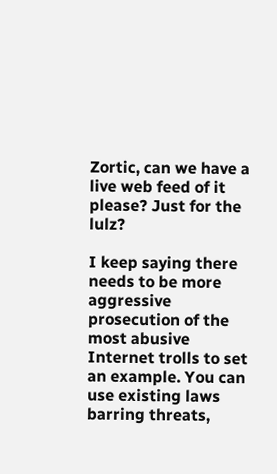Zortic, can we have a live web feed of it please? Just for the lulz?

I keep saying there needs to be more aggressive prosecution of the most abusive Internet trolls to set an example. You can use existing laws barring threats,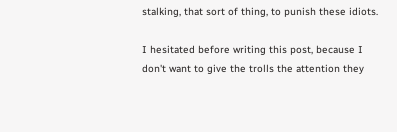stalking, that sort of thing, to punish these idiots.

I hesitated before writing this post, because I don't want to give the trolls the attention they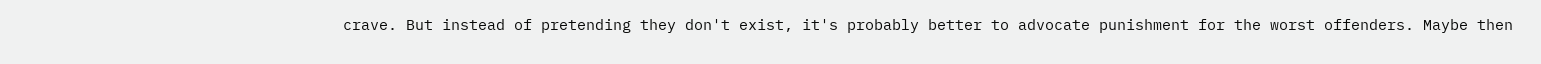crave. But instead of pretending they don't exist, it's probably better to advocate punishment for the worst offenders. Maybe then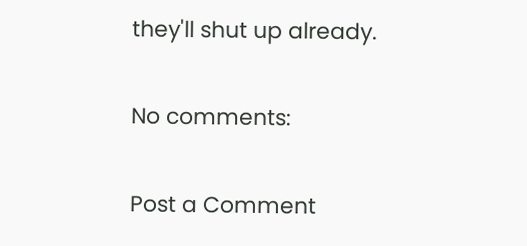they'll shut up already.

No comments:

Post a Comment